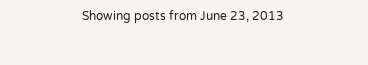Showing posts from June 23, 2013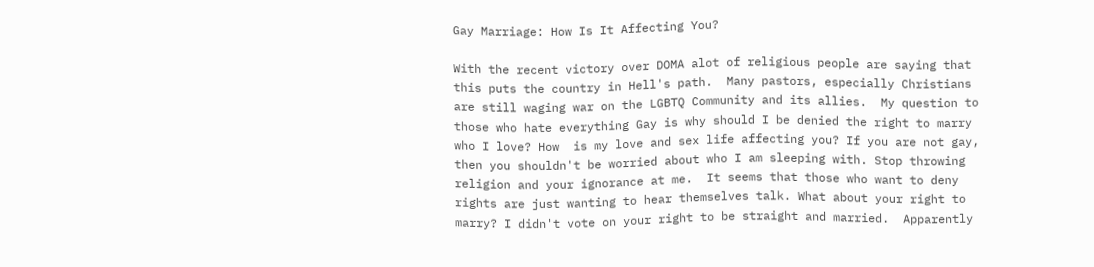Gay Marriage: How Is It Affecting You?

With the recent victory over DOMA alot of religious people are saying that this puts the country in Hell's path.  Many pastors, especially Christians are still waging war on the LGBTQ Community and its allies.  My question to those who hate everything Gay is why should I be denied the right to marry who I love? How  is my love and sex life affecting you? If you are not gay, then you shouldn't be worried about who I am sleeping with. Stop throwing religion and your ignorance at me.  It seems that those who want to deny rights are just wanting to hear themselves talk. What about your right to marry? I didn't vote on your right to be straight and married.  Apparently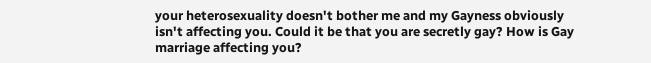your heterosexuality doesn't bother me and my Gayness obviously isn't affecting you. Could it be that you are secretly gay? How is Gay marriage affecting you?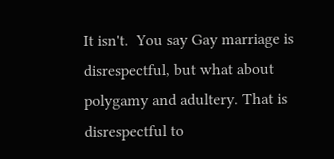It isn't.  You say Gay marriage is disrespectful, but what about polygamy and adultery. That is disrespectful to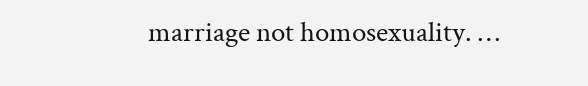marriage not homosexuality. …